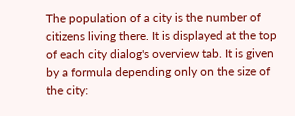The population of a city is the number of citizens living there. It is displayed at the top of each city dialog's overview tab. It is given by a formula depending only on the size of the city: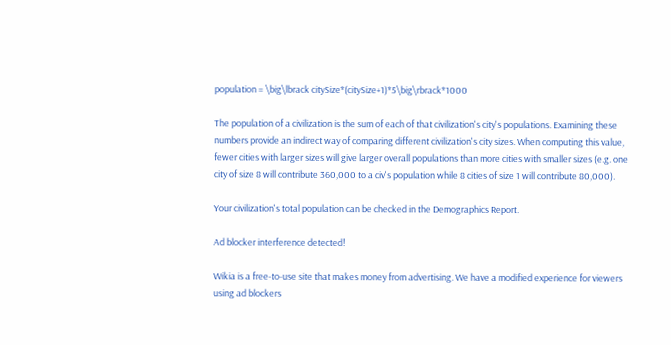population = \big\lbrack citySize*(citySize+1)*5\big\rbrack*1000

The population of a civilization is the sum of each of that civilization's city's populations. Examining these numbers provide an indirect way of comparing different civilization's city sizes. When computing this value, fewer cities with larger sizes will give larger overall populations than more cities with smaller sizes (e.g. one city of size 8 will contribute 360,000 to a civ's population while 8 cities of size 1 will contribute 80,000).

Your civilization's total population can be checked in the Demographics Report.

Ad blocker interference detected!

Wikia is a free-to-use site that makes money from advertising. We have a modified experience for viewers using ad blockers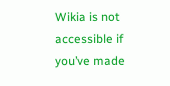Wikia is not accessible if you’ve made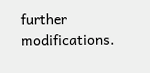further modifications.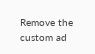Remove the custom ad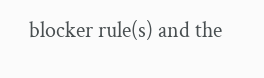blocker rule(s) and the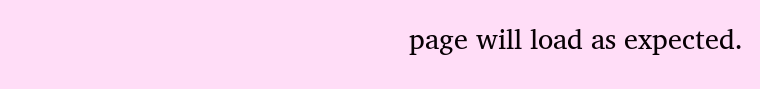page will load as expected.